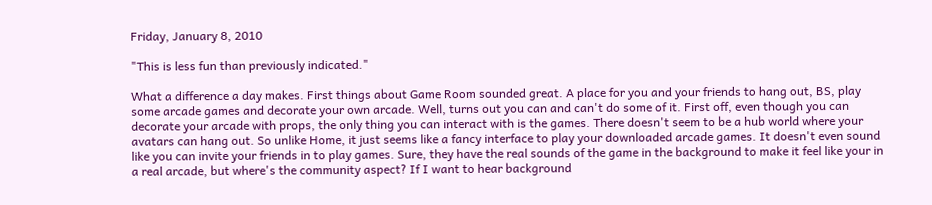Friday, January 8, 2010

"This is less fun than previously indicated."

What a difference a day makes. First things about Game Room sounded great. A place for you and your friends to hang out, BS, play some arcade games and decorate your own arcade. Well, turns out you can and can't do some of it. First off, even though you can decorate your arcade with props, the only thing you can interact with is the games. There doesn't seem to be a hub world where your avatars can hang out. So unlike Home, it just seems like a fancy interface to play your downloaded arcade games. It doesn't even sound like you can invite your friends in to play games. Sure, they have the real sounds of the game in the background to make it feel like your in a real arcade, but where's the community aspect? If I want to hear background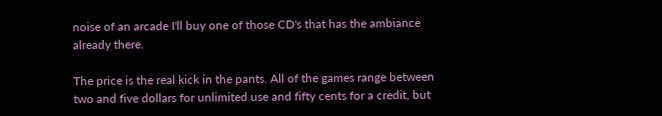noise of an arcade I'll buy one of those CD's that has the ambiance already there.

The price is the real kick in the pants. All of the games range between two and five dollars for unlimited use and fifty cents for a credit, but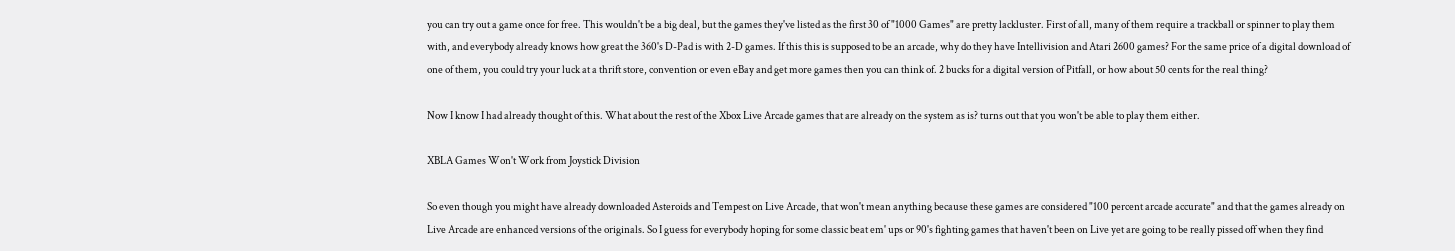you can try out a game once for free. This wouldn't be a big deal, but the games they've listed as the first 30 of "1000 Games" are pretty lackluster. First of all, many of them require a trackball or spinner to play them with, and everybody already knows how great the 360's D-Pad is with 2-D games. If this this is supposed to be an arcade, why do they have Intellivision and Atari 2600 games? For the same price of a digital download of one of them, you could try your luck at a thrift store, convention or even eBay and get more games then you can think of. 2 bucks for a digital version of Pitfall, or how about 50 cents for the real thing?

Now I know I had already thought of this. What about the rest of the Xbox Live Arcade games that are already on the system as is? turns out that you won't be able to play them either.

XBLA Games Won't Work from Joystick Division

So even though you might have already downloaded Asteroids and Tempest on Live Arcade, that won't mean anything because these games are considered "100 percent arcade accurate" and that the games already on Live Arcade are enhanced versions of the originals. So I guess for everybody hoping for some classic beat em' ups or 90's fighting games that haven't been on Live yet are going to be really pissed off when they find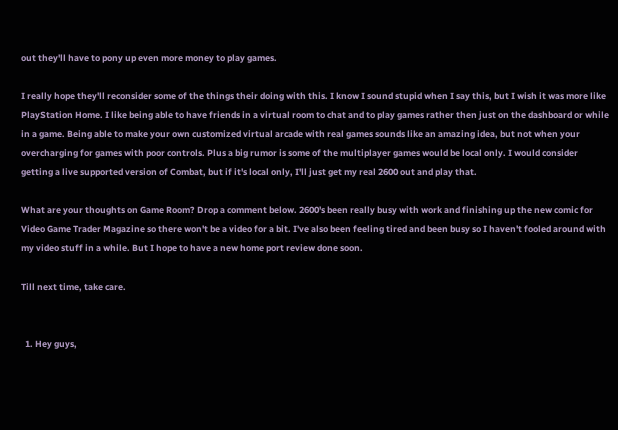out they'll have to pony up even more money to play games.

I really hope they'll reconsider some of the things their doing with this. I know I sound stupid when I say this, but I wish it was more like PlayStation Home. I like being able to have friends in a virtual room to chat and to play games rather then just on the dashboard or while in a game. Being able to make your own customized virtual arcade with real games sounds like an amazing idea, but not when your overcharging for games with poor controls. Plus a big rumor is some of the multiplayer games would be local only. I would consider getting a live supported version of Combat, but if it's local only, I'll just get my real 2600 out and play that.

What are your thoughts on Game Room? Drop a comment below. 2600's been really busy with work and finishing up the new comic for Video Game Trader Magazine so there won't be a video for a bit. I've also been feeling tired and been busy so I haven't fooled around with my video stuff in a while. But I hope to have a new home port review done soon.

Till next time, take care.


  1. Hey guys,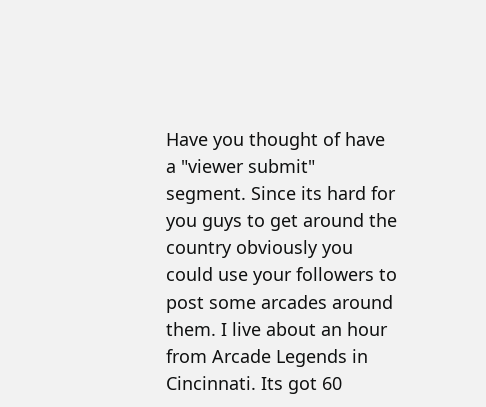Have you thought of have a "viewer submit" segment. Since its hard for you guys to get around the country obviously you could use your followers to post some arcades around them. I live about an hour from Arcade Legends in Cincinnati. Its got 60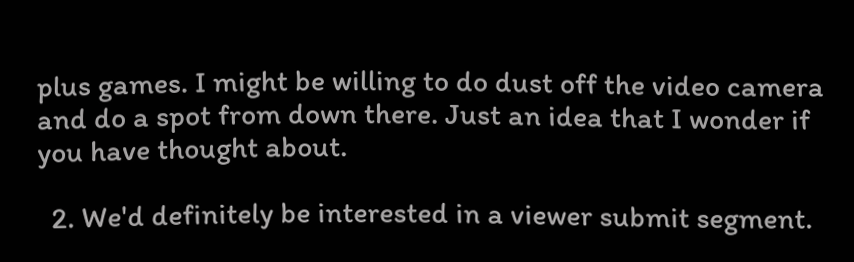plus games. I might be willing to do dust off the video camera and do a spot from down there. Just an idea that I wonder if you have thought about.

  2. We'd definitely be interested in a viewer submit segment.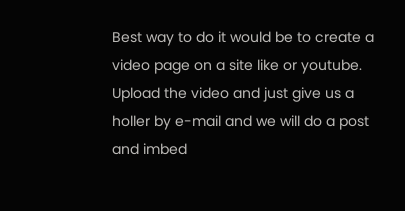Best way to do it would be to create a video page on a site like or youtube. Upload the video and just give us a holler by e-mail and we will do a post and imbed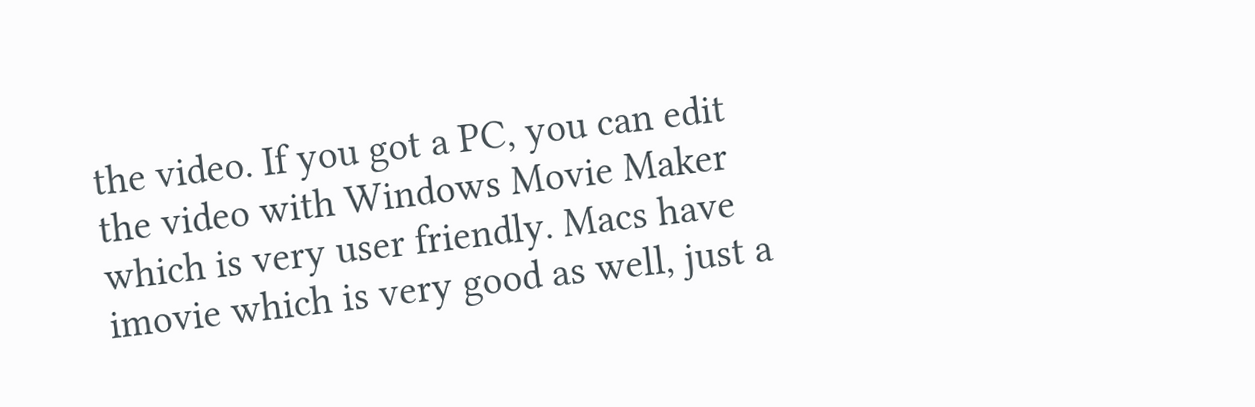the video. If you got a PC, you can edit the video with Windows Movie Maker which is very user friendly. Macs have imovie which is very good as well, just a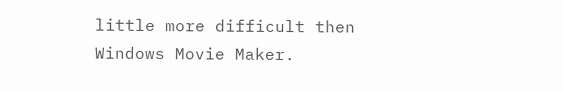little more difficult then Windows Movie Maker.